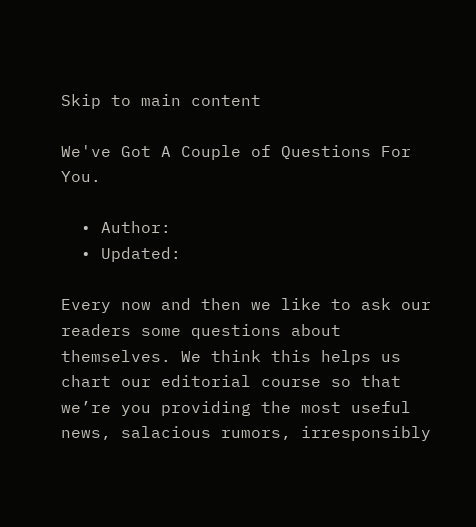Skip to main content

We've Got A Couple of Questions For You.

  • Author:
  • Updated:

Every now and then we like to ask our readers some questions about themselves. We think this helps us chart our editorial course so that we’re you providing the most useful news, salacious rumors, irresponsibly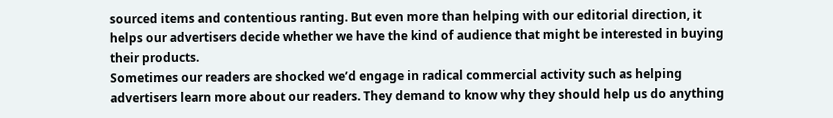sourced items and contentious ranting. But even more than helping with our editorial direction, it helps our advertisers decide whether we have the kind of audience that might be interested in buying their products.
Sometimes our readers are shocked we’d engage in radical commercial activity such as helping advertisers learn more about our readers. They demand to know why they should help us do anything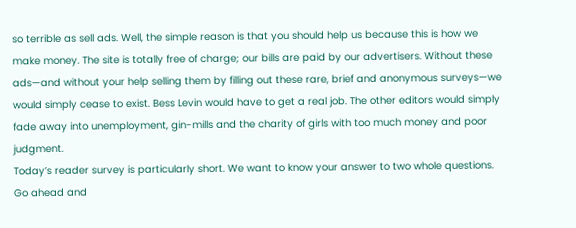so terrible as sell ads. Well, the simple reason is that you should help us because this is how we make money. The site is totally free of charge; our bills are paid by our advertisers. Without these ads—and without your help selling them by filling out these rare, brief and anonymous surveys—we would simply cease to exist. Bess Levin would have to get a real job. The other editors would simply fade away into unemployment, gin-mills and the charity of girls with too much money and poor judgment.
Today’s reader survey is particularly short. We want to know your answer to two whole questions. Go ahead and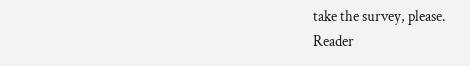take the survey, please.
Reader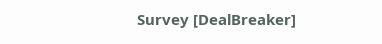Survey [DealBreaker]